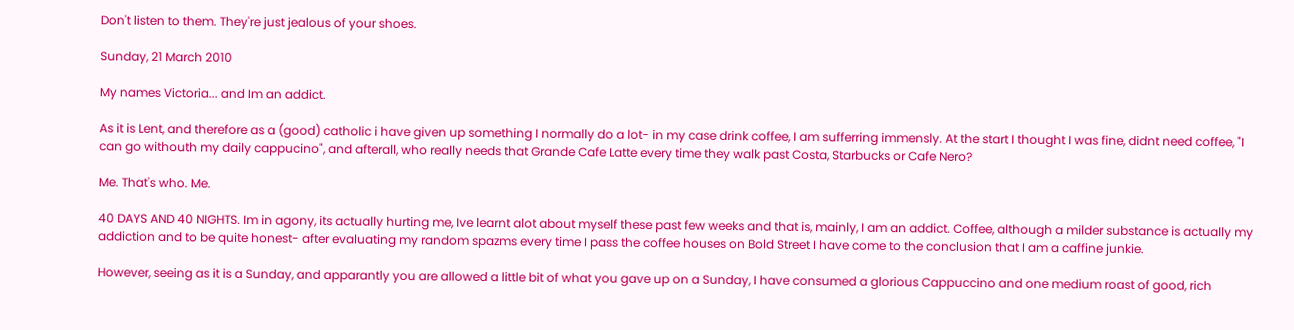Don't listen to them. They're just jealous of your shoes.

Sunday, 21 March 2010

My names Victoria... and Im an addict.

As it is Lent, and therefore as a (good) catholic i have given up something I normally do a lot- in my case drink coffee, I am sufferring immensly. At the start I thought I was fine, didnt need coffee, "I can go withouth my daily cappucino", and afterall, who really needs that Grande Cafe Latte every time they walk past Costa, Starbucks or Cafe Nero?

Me. That's who. Me.

40 DAYS AND 40 NIGHTS. Im in agony, its actually hurting me, Ive learnt alot about myself these past few weeks and that is, mainly, I am an addict. Coffee, although a milder substance is actually my addiction and to be quite honest- after evaluating my random spazms every time I pass the coffee houses on Bold Street I have come to the conclusion that I am a caffine junkie.

However, seeing as it is a Sunday, and apparantly you are allowed a little bit of what you gave up on a Sunday, I have consumed a glorious Cappuccino and one medium roast of good, rich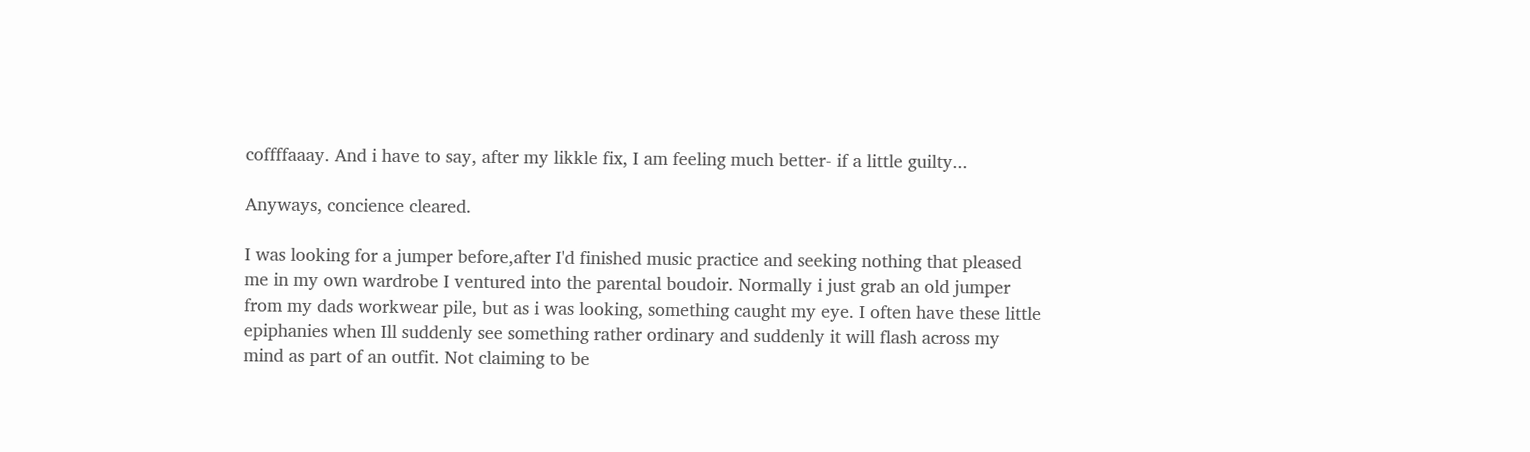coffffaaay. And i have to say, after my likkle fix, I am feeling much better- if a little guilty...

Anyways, concience cleared.

I was looking for a jumper before,after I'd finished music practice and seeking nothing that pleased me in my own wardrobe I ventured into the parental boudoir. Normally i just grab an old jumper from my dads workwear pile, but as i was looking, something caught my eye. I often have these little epiphanies when Ill suddenly see something rather ordinary and suddenly it will flash across my mind as part of an outfit. Not claiming to be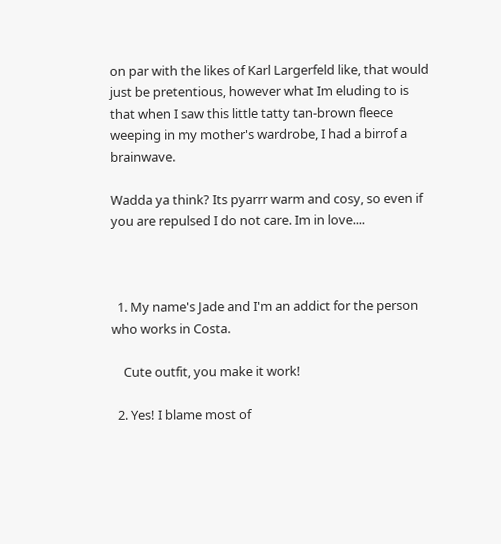on par with the likes of Karl Largerfeld like, that would just be pretentious, however what Im eluding to is that when I saw this little tatty tan-brown fleece weeping in my mother's wardrobe, I had a birrof a brainwave.

Wadda ya think? Its pyarrr warm and cosy, so even if you are repulsed I do not care. Im in love....



  1. My name's Jade and I'm an addict for the person who works in Costa.

    Cute outfit, you make it work!

  2. Yes! I blame most of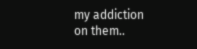my addiction on them..